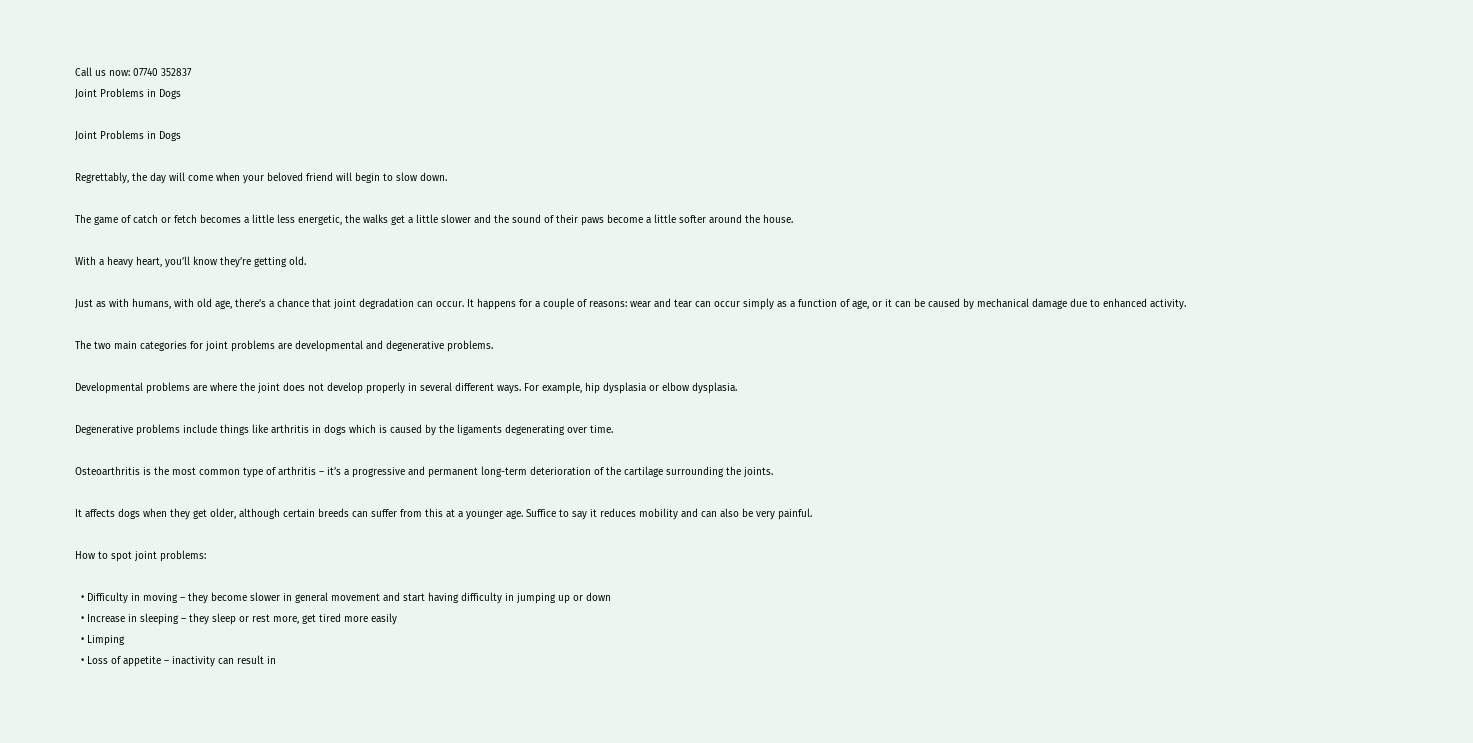Call us now: 07740 352837
Joint Problems in Dogs

Joint Problems in Dogs

Regrettably, the day will come when your beloved friend will begin to slow down.

The game of catch or fetch becomes a little less energetic, the walks get a little slower and the sound of their paws become a little softer around the house.

With a heavy heart, you’ll know they’re getting old.

Just as with humans, with old age, there’s a chance that joint degradation can occur. It happens for a couple of reasons: wear and tear can occur simply as a function of age, or it can be caused by mechanical damage due to enhanced activity.

The two main categories for joint problems are developmental and degenerative problems.

Developmental problems are where the joint does not develop properly in several different ways. For example, hip dysplasia or elbow dysplasia.

Degenerative problems include things like arthritis in dogs which is caused by the ligaments degenerating over time.

Osteoarthritis is the most common type of arthritis – it’s a progressive and permanent long-term deterioration of the cartilage surrounding the joints.

It affects dogs when they get older, although certain breeds can suffer from this at a younger age. Suffice to say it reduces mobility and can also be very painful.

How to spot joint problems:

  • Difficulty in moving – they become slower in general movement and start having difficulty in jumping up or down
  • Increase in sleeping – they sleep or rest more, get tired more easily
  • Limping
  • Loss of appetite – inactivity can result in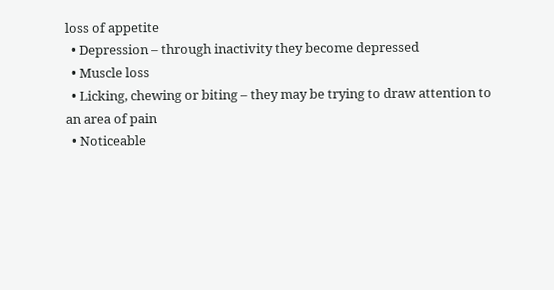loss of appetite
  • Depression – through inactivity they become depressed
  • Muscle loss
  • Licking, chewing or biting – they may be trying to draw attention to an area of pain
  • Noticeable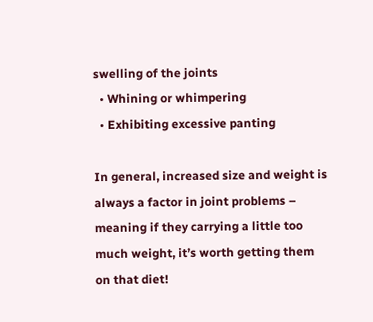swelling of the joints
  • Whining or whimpering
  • Exhibiting excessive panting

In general, increased size and weight is always a factor in joint problems – meaning if they carrying a little too much weight, it’s worth getting them on that diet!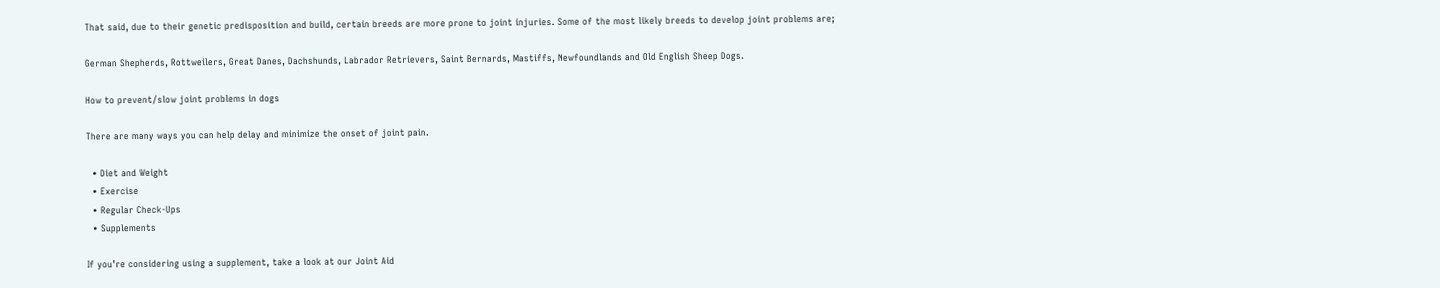That said, due to their genetic predisposition and build, certain breeds are more prone to joint injuries. Some of the most likely breeds to develop joint problems are;

German Shepherds, Rottweilers, Great Danes, Dachshunds, Labrador Retrievers, Saint Bernards, Mastiffs, Newfoundlands and Old English Sheep Dogs.

How to prevent/slow joint problems in dogs

There are many ways you can help delay and minimize the onset of joint pain.

  • Diet and Weight
  • Exercise
  • Regular Check-Ups
  • Supplements

If you’re considering using a supplement, take a look at our Joint Aid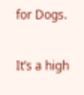for Dogs.

It’s a high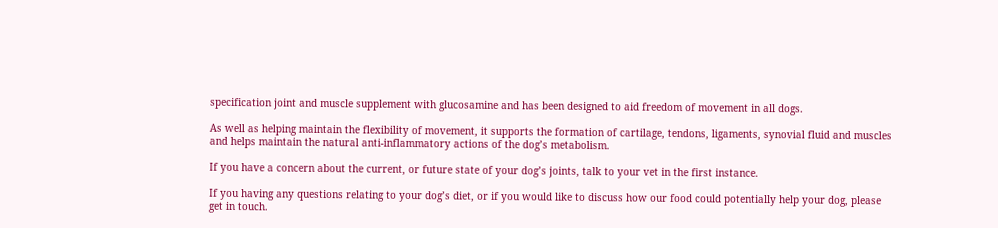specification joint and muscle supplement with glucosamine and has been designed to aid freedom of movement in all dogs.

As well as helping maintain the flexibility of movement, it supports the formation of cartilage, tendons, ligaments, synovial fluid and muscles and helps maintain the natural anti-inflammatory actions of the dog’s metabolism.

If you have a concern about the current, or future state of your dog’s joints, talk to your vet in the first instance.

If you having any questions relating to your dog’s diet, or if you would like to discuss how our food could potentially help your dog, please get in touch.